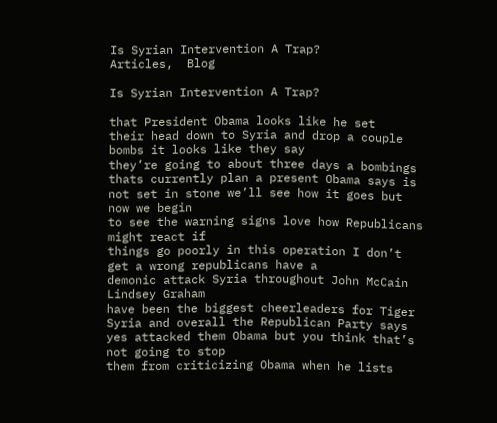Is Syrian Intervention A Trap?
Articles,  Blog

Is Syrian Intervention A Trap?

that President Obama looks like he set
their head down to Syria and drop a couple bombs it looks like they say
they’re going to about three days a bombings thats currently plan a present Obama says is
not set in stone we’ll see how it goes but now we begin
to see the warning signs love how Republicans might react if
things go poorly in this operation I don’t get a wrong republicans have a
demonic attack Syria throughout John McCain Lindsey Graham
have been the biggest cheerleaders for Tiger Syria and overall the Republican Party says
yes attacked them Obama but you think that’s not going to stop
them from criticizing Obama when he lists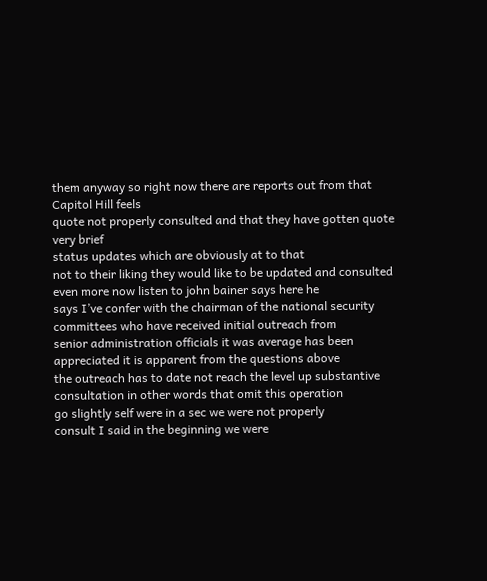them anyway so right now there are reports out from that Capitol Hill feels
quote not properly consulted and that they have gotten quote very brief
status updates which are obviously at to that
not to their liking they would like to be updated and consulted even more now listen to john bainer says here he
says I’ve confer with the chairman of the national security committees who have received initial outreach from
senior administration officials it was average has been
appreciated it is apparent from the questions above
the outreach has to date not reach the level up substantive
consultation in other words that omit this operation
go slightly self were in a sec we were not properly
consult I said in the beginning we were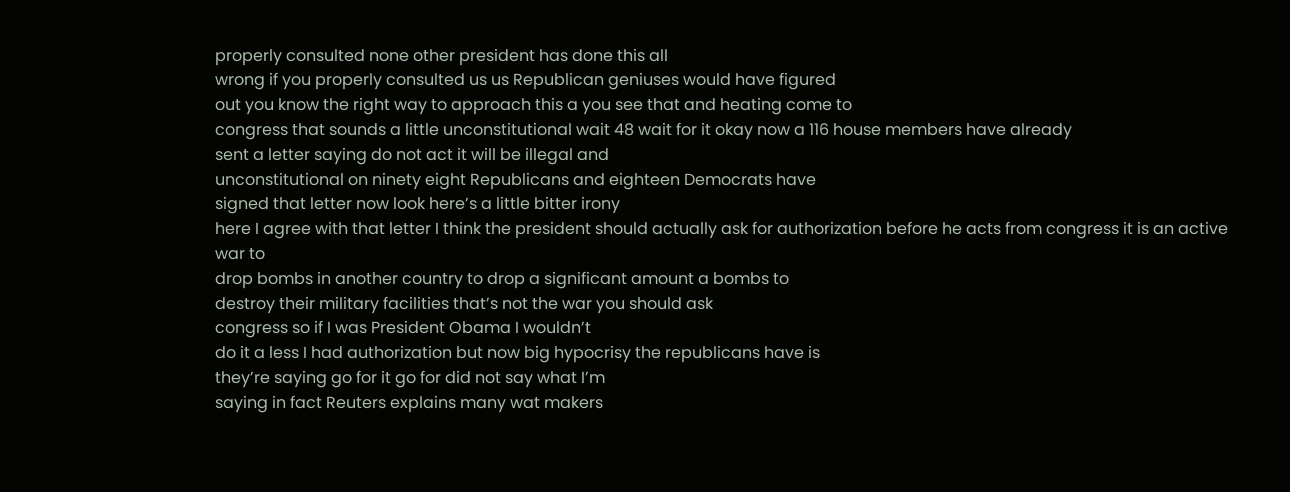properly consulted none other president has done this all
wrong if you properly consulted us us Republican geniuses would have figured
out you know the right way to approach this a you see that and heating come to
congress that sounds a little unconstitutional wait 48 wait for it okay now a 116 house members have already
sent a letter saying do not act it will be illegal and
unconstitutional on ninety eight Republicans and eighteen Democrats have
signed that letter now look here’s a little bitter irony
here I agree with that letter I think the president should actually ask for authorization before he acts from congress it is an active war to
drop bombs in another country to drop a significant amount a bombs to
destroy their military facilities that’s not the war you should ask
congress so if I was President Obama I wouldn’t
do it a less I had authorization but now big hypocrisy the republicans have is
they’re saying go for it go for did not say what I’m
saying in fact Reuters explains many wat makers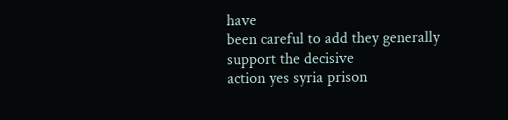have
been careful to add they generally support the decisive
action yes syria prison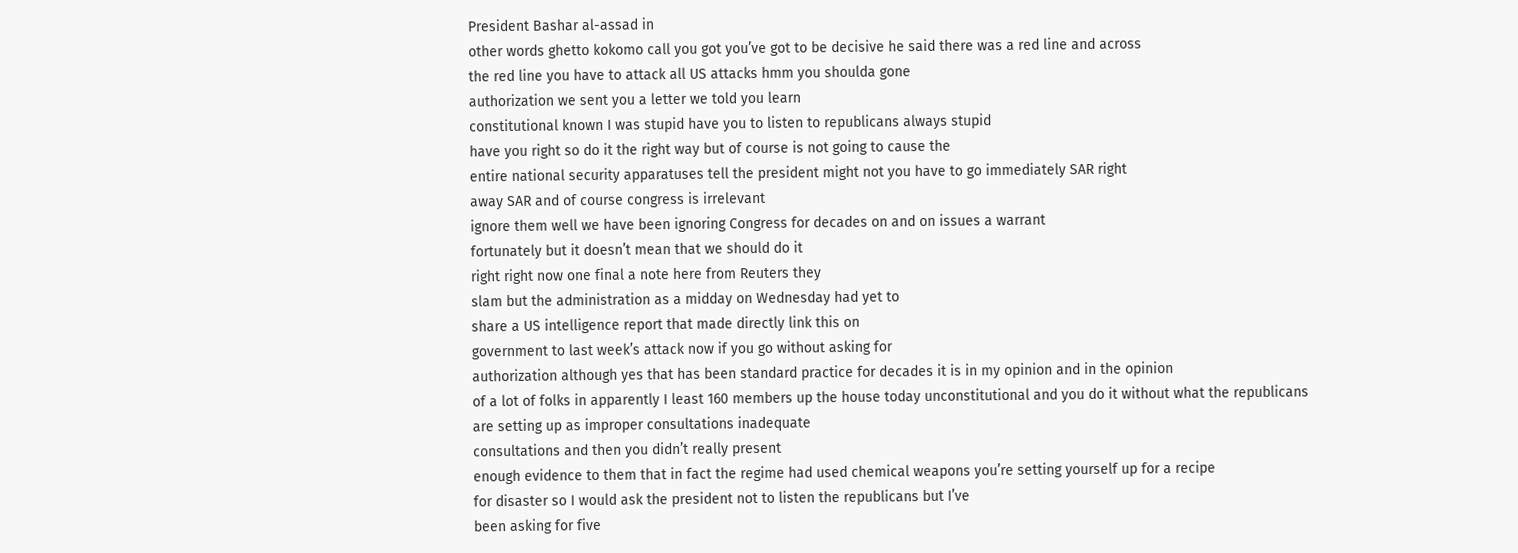President Bashar al-assad in
other words ghetto kokomo call you got you’ve got to be decisive he said there was a red line and across
the red line you have to attack all US attacks hmm you shoulda gone
authorization we sent you a letter we told you learn
constitutional known I was stupid have you to listen to republicans always stupid
have you right so do it the right way but of course is not going to cause the
entire national security apparatuses tell the president might not you have to go immediately SAR right
away SAR and of course congress is irrelevant
ignore them well we have been ignoring Congress for decades on and on issues a warrant
fortunately but it doesn’t mean that we should do it
right right now one final a note here from Reuters they
slam but the administration as a midday on Wednesday had yet to
share a US intelligence report that made directly link this on
government to last week’s attack now if you go without asking for
authorization although yes that has been standard practice for decades it is in my opinion and in the opinion
of a lot of folks in apparently I least 160 members up the house today unconstitutional and you do it without what the republicans
are setting up as improper consultations inadequate
consultations and then you didn’t really present
enough evidence to them that in fact the regime had used chemical weapons you’re setting yourself up for a recipe
for disaster so I would ask the president not to listen the republicans but I’ve
been asking for five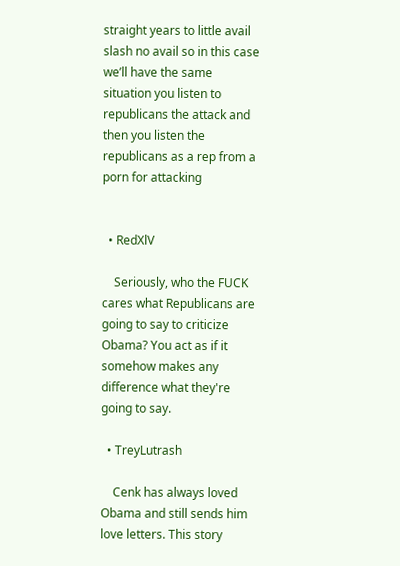straight years to little avail slash no avail so in this case we’ll have the same
situation you listen to republicans the attack and
then you listen the republicans as a rep from a porn for attacking


  • RedXlV

    Seriously, who the FUCK cares what Republicans are going to say to criticize Obama? You act as if it somehow makes any difference what they're going to say.

  • TreyLutrash

    Cenk has always loved Obama and still sends him love letters. This story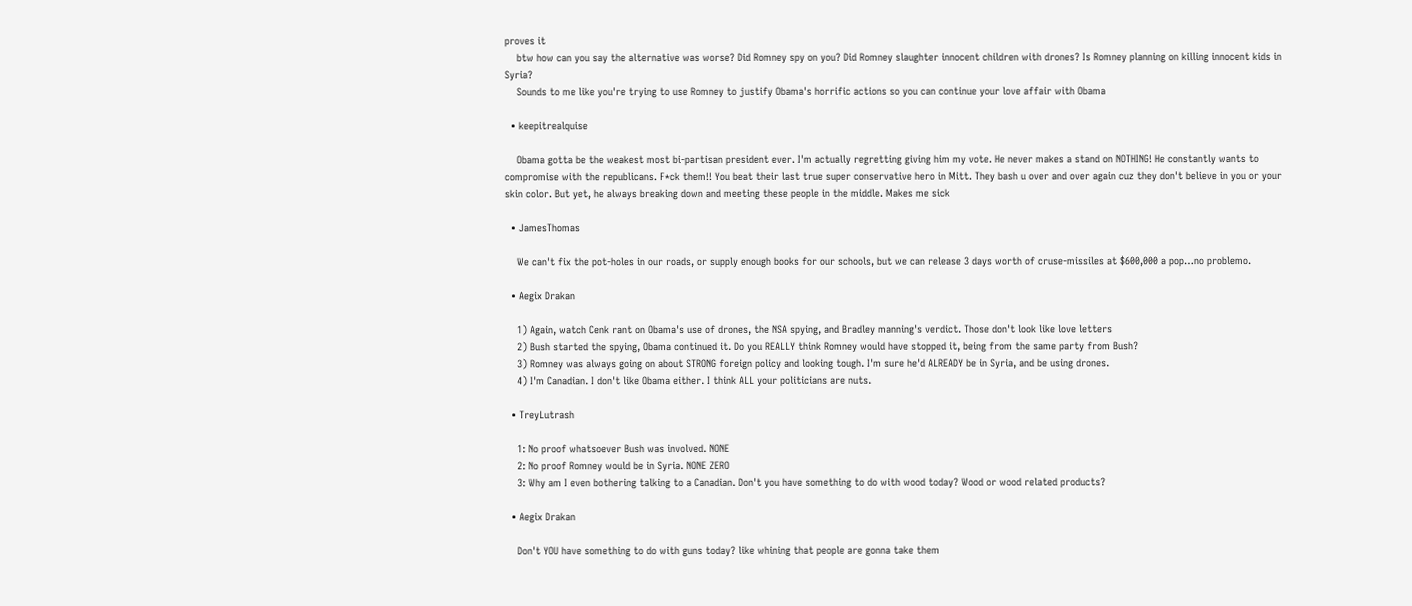proves it
    btw how can you say the alternative was worse? Did Romney spy on you? Did Romney slaughter innocent children with drones? Is Romney planning on killing innocent kids in Syria?
    Sounds to me like you're trying to use Romney to justify Obama's horrific actions so you can continue your love affair with Obama

  • keepitrealquise

    Obama gotta be the weakest most bi-partisan president ever. I'm actually regretting giving him my vote. He never makes a stand on NOTHING! He constantly wants to compromise with the republicans. F*ck them!! You beat their last true super conservative hero in Mitt. They bash u over and over again cuz they don't believe in you or your skin color. But yet, he always breaking down and meeting these people in the middle. Makes me sick

  • JamesThomas

    We can't fix the pot-holes in our roads, or supply enough books for our schools, but we can release 3 days worth of cruse-missiles at $600,000 a pop…no problemo.

  • Aegix Drakan

    1) Again, watch Cenk rant on Obama's use of drones, the NSA spying, and Bradley manning's verdict. Those don't look like love letters
    2) Bush started the spying, Obama continued it. Do you REALLY think Romney would have stopped it, being from the same party from Bush?
    3) Romney was always going on about STRONG foreign policy and looking tough. I'm sure he'd ALREADY be in Syria, and be using drones.
    4) I'm Canadian. I don't like Obama either. I think ALL your politicians are nuts.

  • TreyLutrash

    1: No proof whatsoever Bush was involved. NONE
    2: No proof Romney would be in Syria. NONE ZERO
    3: Why am I even bothering talking to a Canadian. Don't you have something to do with wood today? Wood or wood related products?

  • Aegix Drakan

    Don't YOU have something to do with guns today? like whining that people are gonna take them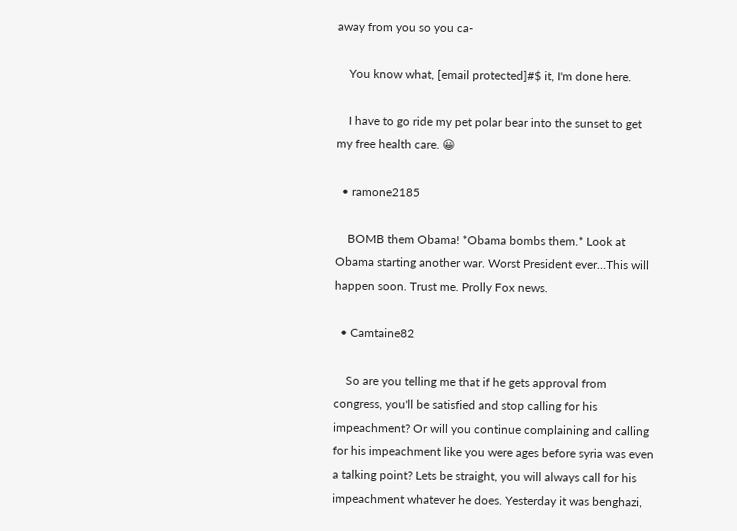away from you so you ca-

    You know what, [email protected]#$ it, I'm done here.

    I have to go ride my pet polar bear into the sunset to get my free health care. 😀

  • ramone2185

    BOMB them Obama! *Obama bombs them.* Look at Obama starting another war. Worst President ever…This will happen soon. Trust me. Prolly Fox news.

  • Camtaine82

    So are you telling me that if he gets approval from congress, you'll be satisfied and stop calling for his impeachment? Or will you continue complaining and calling for his impeachment like you were ages before syria was even a talking point? Lets be straight, you will always call for his impeachment whatever he does. Yesterday it was benghazi,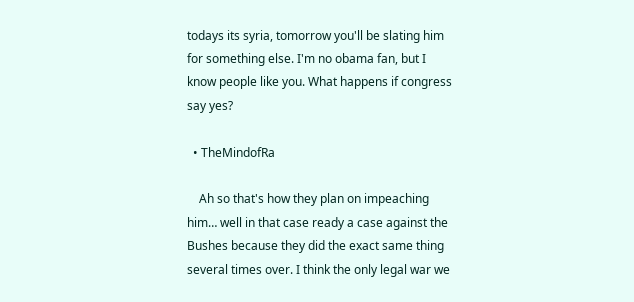todays its syria, tomorrow you'll be slating him for something else. I'm no obama fan, but I know people like you. What happens if congress say yes?

  • TheMindofRa

    Ah so that's how they plan on impeaching him… well in that case ready a case against the Bushes because they did the exact same thing several times over. I think the only legal war we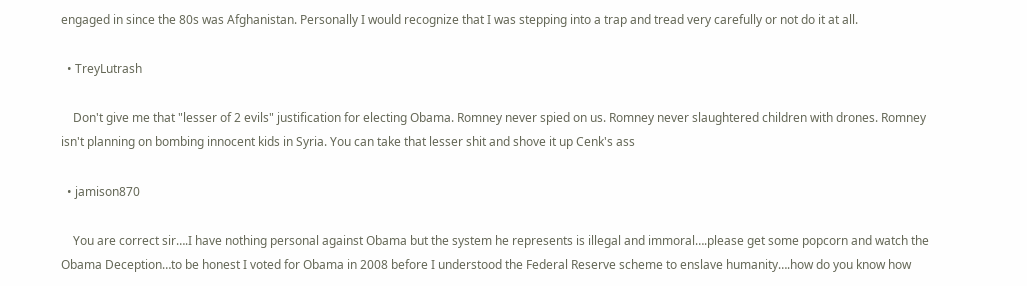engaged in since the 80s was Afghanistan. Personally I would recognize that I was stepping into a trap and tread very carefully or not do it at all.

  • TreyLutrash

    Don't give me that "lesser of 2 evils" justification for electing Obama. Romney never spied on us. Romney never slaughtered children with drones. Romney isn't planning on bombing innocent kids in Syria. You can take that lesser shit and shove it up Cenk's ass

  • jamison870

    You are correct sir….I have nothing personal against Obama but the system he represents is illegal and immoral….please get some popcorn and watch the Obama Deception…to be honest I voted for Obama in 2008 before I understood the Federal Reserve scheme to enslave humanity….how do you know how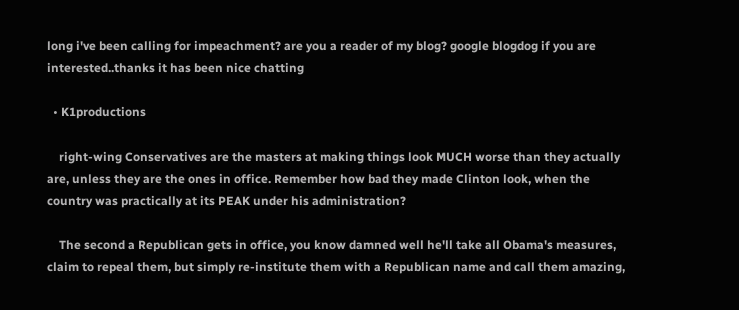long i've been calling for impeachment? are you a reader of my blog? google blogdog if you are interested..thanks it has been nice chatting

  • K1productions

    right-wing Conservatives are the masters at making things look MUCH worse than they actually are, unless they are the ones in office. Remember how bad they made Clinton look, when the country was practically at its PEAK under his administration?

    The second a Republican gets in office, you know damned well he'll take all Obama's measures, claim to repeal them, but simply re-institute them with a Republican name and call them amazing,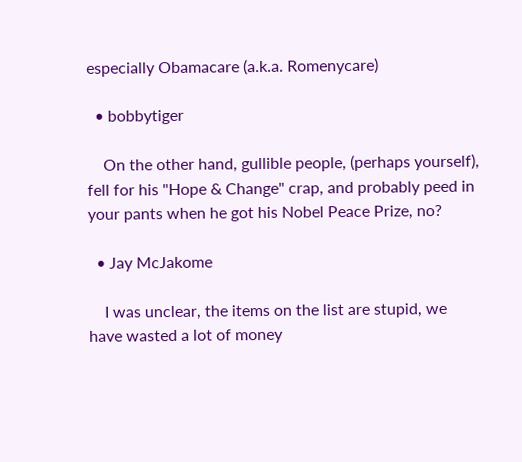especially Obamacare (a.k.a. Romenycare)

  • bobbytiger

    On the other hand, gullible people, (perhaps yourself), fell for his "Hope & Change" crap, and probably peed in your pants when he got his Nobel Peace Prize, no?

  • Jay McJakome

    I was unclear, the items on the list are stupid, we have wasted a lot of money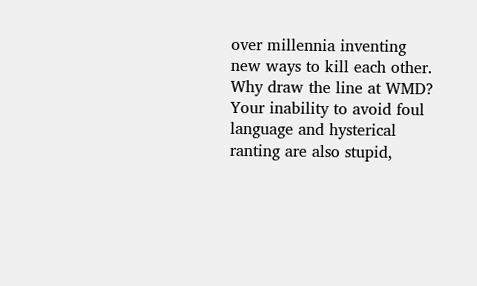over millennia inventing new ways to kill each other. Why draw the line at WMD? Your inability to avoid foul language and hysterical ranting are also stupid,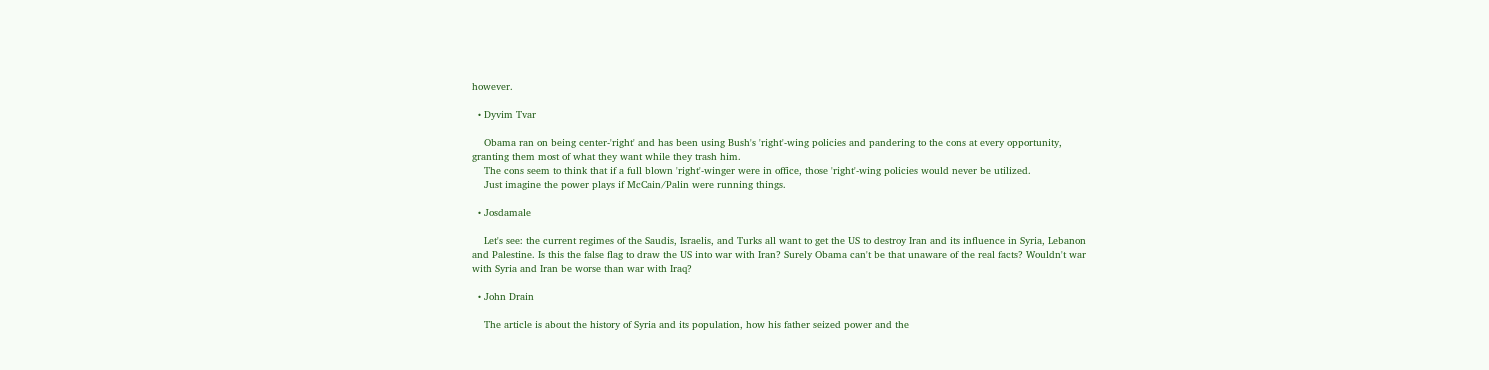however.

  • Dyvim Tvar

    Obama ran on being center-'right' and has been using Bush's 'right'-wing policies and pandering to the cons at every opportunity, granting them most of what they want while they trash him.
    The cons seem to think that if a full blown 'right'-winger were in office, those 'right'-wing policies would never be utilized.
    Just imagine the power plays if McCain/Palin were running things.

  • Josdamale

    Let's see: the current regimes of the Saudis, Israelis, and Turks all want to get the US to destroy Iran and its influence in Syria, Lebanon and Palestine. Is this the false flag to draw the US into war with Iran? Surely Obama can't be that unaware of the real facts? Wouldn't war with Syria and Iran be worse than war with Iraq?

  • John Drain

    The article is about the history of Syria and its population, how his father seized power and the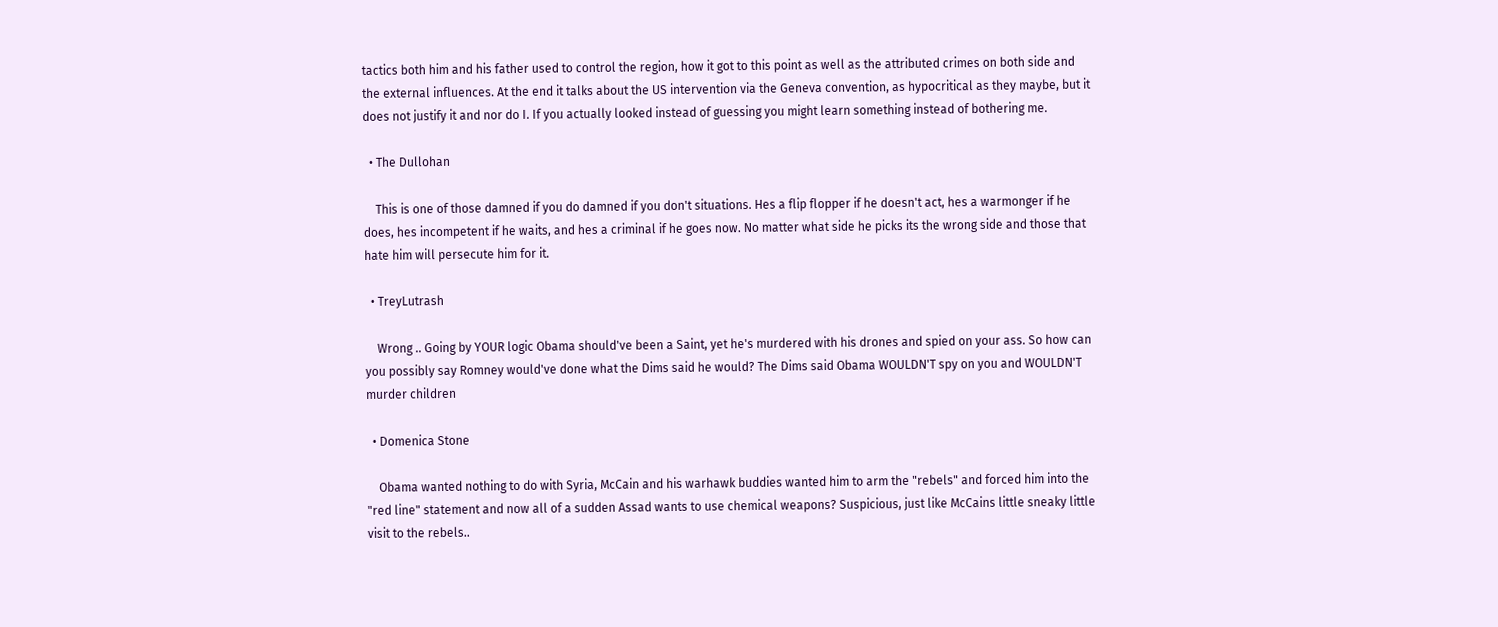tactics both him and his father used to control the region, how it got to this point as well as the attributed crimes on both side and the external influences. At the end it talks about the US intervention via the Geneva convention, as hypocritical as they maybe, but it does not justify it and nor do I. If you actually looked instead of guessing you might learn something instead of bothering me.

  • The Dullohan

    This is one of those damned if you do damned if you don't situations. Hes a flip flopper if he doesn't act, hes a warmonger if he does, hes incompetent if he waits, and hes a criminal if he goes now. No matter what side he picks its the wrong side and those that hate him will persecute him for it.

  • TreyLutrash

    Wrong .. Going by YOUR logic Obama should've been a Saint, yet he's murdered with his drones and spied on your ass. So how can you possibly say Romney would've done what the Dims said he would? The Dims said Obama WOULDN'T spy on you and WOULDN'T murder children

  • Domenica Stone

    Obama wanted nothing to do with Syria, McCain and his warhawk buddies wanted him to arm the "rebels" and forced him into the "red line" statement and now all of a sudden Assad wants to use chemical weapons? Suspicious, just like McCains little sneaky little visit to the rebels..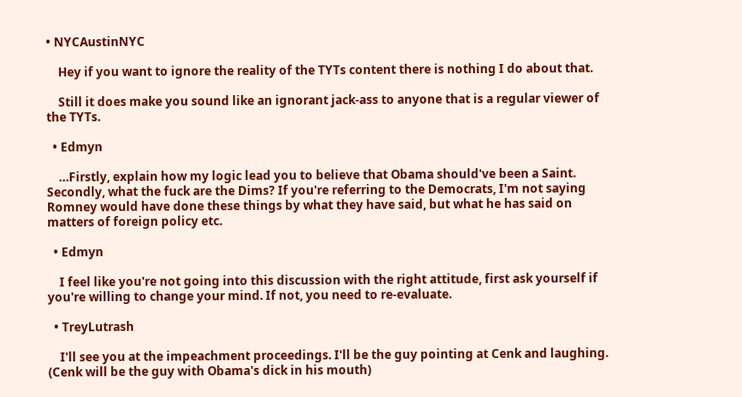• NYCAustinNYC

    Hey if you want to ignore the reality of the TYTs content there is nothing I do about that.

    Still it does make you sound like an ignorant jack-ass to anyone that is a regular viewer of the TYTs.

  • Edmyn

    …Firstly, explain how my logic lead you to believe that Obama should've been a Saint. Secondly, what the fuck are the Dims? If you're referring to the Democrats, I'm not saying Romney would have done these things by what they have said, but what he has said on matters of foreign policy etc.

  • Edmyn

    I feel like you're not going into this discussion with the right attitude, first ask yourself if you're willing to change your mind. If not, you need to re-evaluate.

  • TreyLutrash

    I'll see you at the impeachment proceedings. I'll be the guy pointing at Cenk and laughing. (Cenk will be the guy with Obama's dick in his mouth)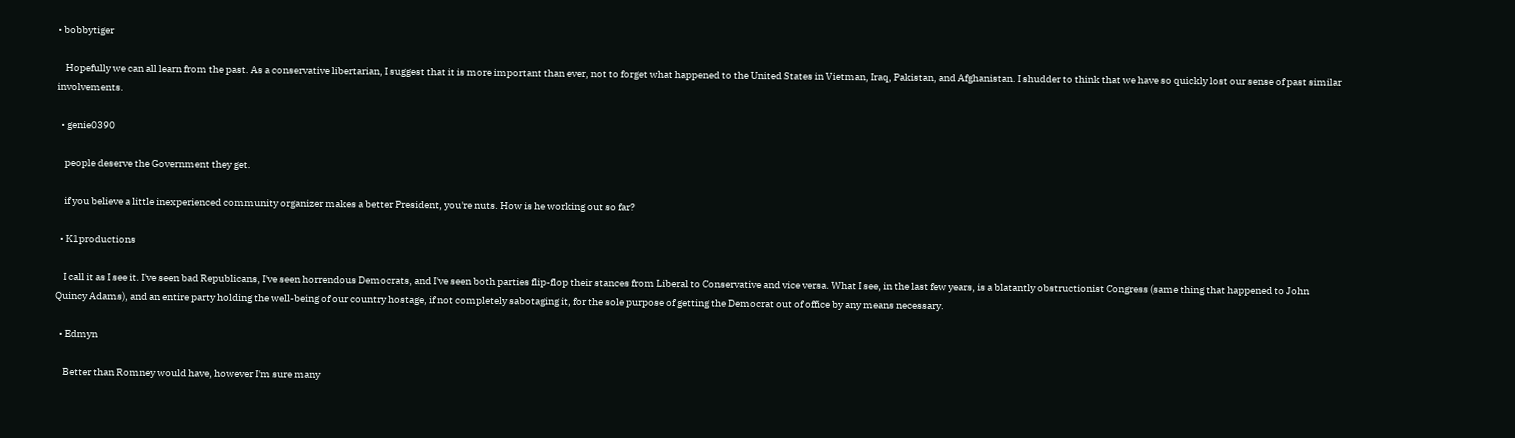• bobbytiger

    Hopefully we can all learn from the past. As a conservative libertarian, I suggest that it is more important than ever, not to forget what happened to the United States in Vietman, Iraq, Pakistan, and Afghanistan. I shudder to think that we have so quickly lost our sense of past similar involvements.

  • genie0390

    people deserve the Government they get.

    if you believe a little inexperienced community organizer makes a better President, you're nuts. How is he working out so far?

  • K1productions

    I call it as I see it. I've seen bad Republicans, I've seen horrendous Democrats, and I've seen both parties flip-flop their stances from Liberal to Conservative and vice versa. What I see, in the last few years, is a blatantly obstructionist Congress (same thing that happened to John Quincy Adams), and an entire party holding the well-being of our country hostage, if not completely sabotaging it, for the sole purpose of getting the Democrat out of office by any means necessary.

  • Edmyn

    Better than Romney would have, however I'm sure many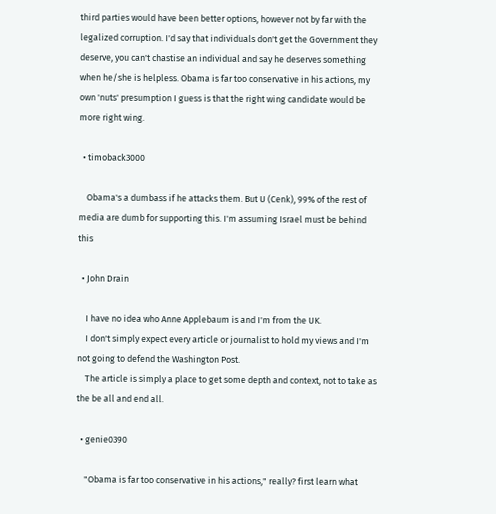third parties would have been better options, however not by far with the legalized corruption. I'd say that individuals don't get the Government they deserve, you can't chastise an individual and say he deserves something when he/she is helpless. Obama is far too conservative in his actions, my own 'nuts' presumption I guess is that the right wing candidate would be more right wing.

  • timoback3000

    Obama's a dumbass if he attacks them. But U (Cenk), 99% of the rest of media are dumb for supporting this. I'm assuming Israel must be behind this

  • John Drain

    I have no idea who Anne Applebaum is and I'm from the UK.
    I don't simply expect every article or journalist to hold my views and I'm not going to defend the Washington Post.
    The article is simply a place to get some depth and context, not to take as the be all and end all.

  • genie0390

    "Obama is far too conservative in his actions," really? first learn what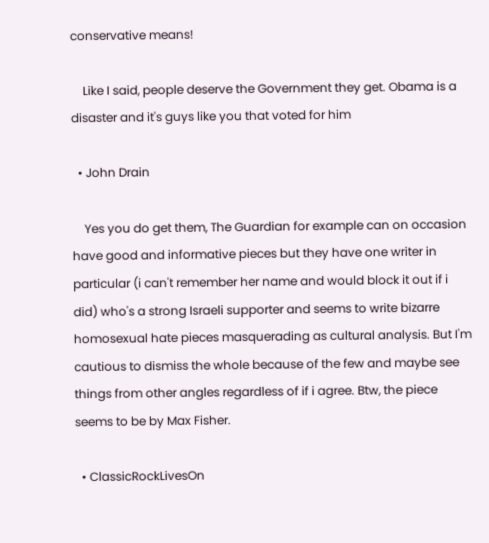conservative means!

    Like I said, people deserve the Government they get. Obama is a disaster and it's guys like you that voted for him

  • John Drain

    Yes you do get them, The Guardian for example can on occasion have good and informative pieces but they have one writer in particular (i can't remember her name and would block it out if i did) who's a strong Israeli supporter and seems to write bizarre homosexual hate pieces masquerading as cultural analysis. But I'm cautious to dismiss the whole because of the few and maybe see things from other angles regardless of if i agree. Btw, the piece seems to be by Max Fisher.

  • ClassicRockLivesOn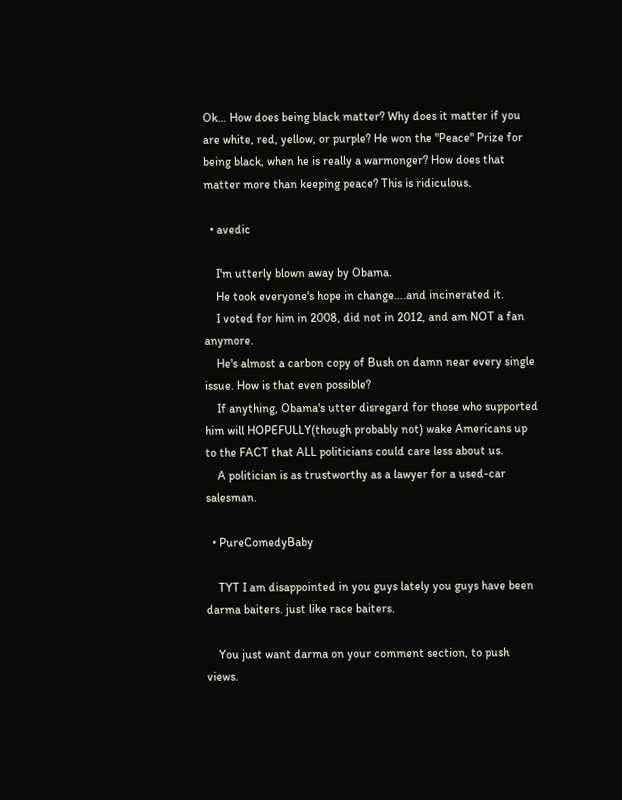Ok… How does being black matter? Why does it matter if you are white, red, yellow, or purple? He won the "Peace" Prize for being black, when he is really a warmonger? How does that matter more than keeping peace? This is ridiculous.

  • avedic

    I'm utterly blown away by Obama.
    He took everyone's hope in change….and incinerated it.
    I voted for him in 2008, did not in 2012, and am NOT a fan anymore.
    He's almost a carbon copy of Bush on damn near every single issue. How is that even possible?
    If anything, Obama's utter disregard for those who supported him will HOPEFULLY(though probably not) wake Americans up to the FACT that ALL politicians could care less about us.
    A politician is as trustworthy as a lawyer for a used-car salesman.

  • PureComedyBaby

    TYT I am disappointed in you guys lately you guys have been darma baiters. just like race baiters.

    You just want darma on your comment section, to push views.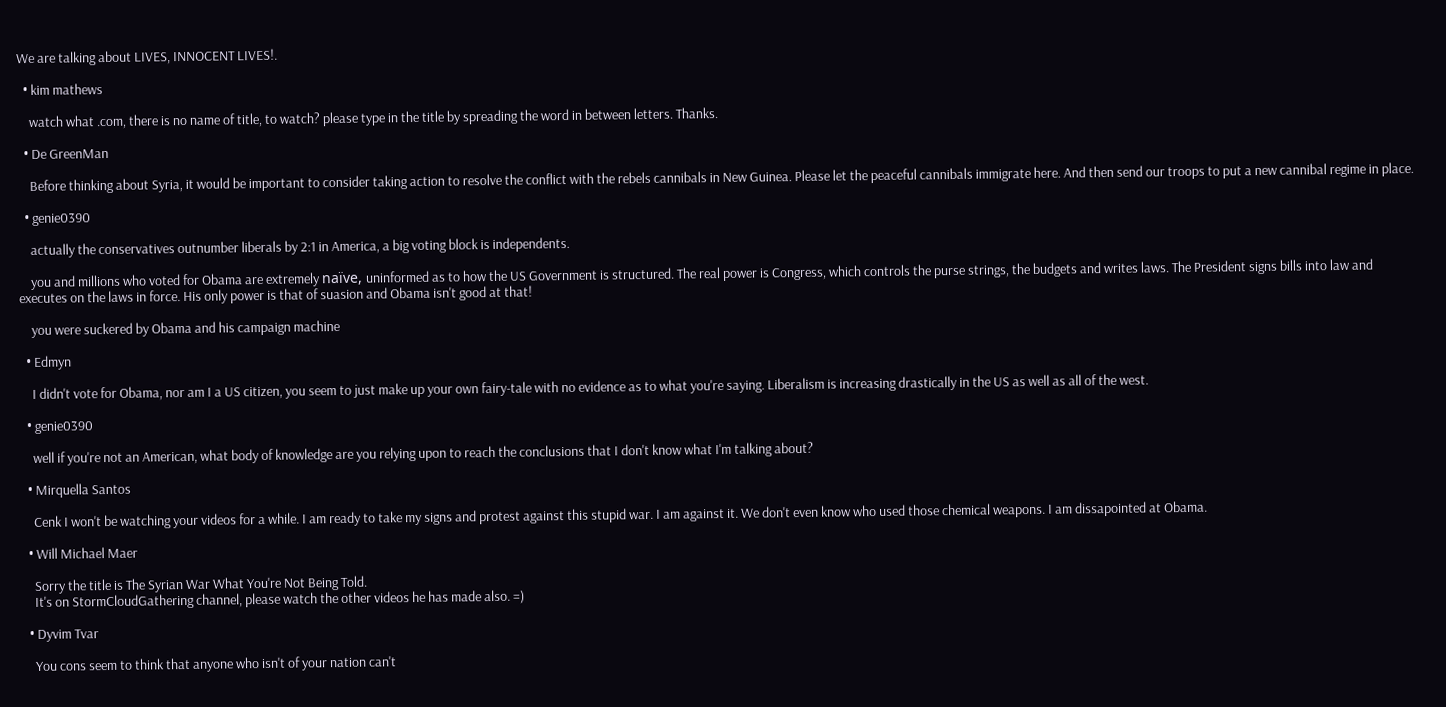We are talking about LIVES, INNOCENT LIVES!.

  • kim mathews

    watch what .com, there is no name of title, to watch? please type in the title by spreading the word in between letters. Thanks.

  • De GreenMan

    Before thinking about Syria, it would be important to consider taking action to resolve the conflict with the rebels cannibals in New Guinea. Please let the peaceful cannibals immigrate here. And then send our troops to put a new cannibal regime in place.

  • genie0390

    actually the conservatives outnumber liberals by 2:1 in America, a big voting block is independents.

    you and millions who voted for Obama are extremely naïve, uninformed as to how the US Government is structured. The real power is Congress, which controls the purse strings, the budgets and writes laws. The President signs bills into law and executes on the laws in force. His only power is that of suasion and Obama isn't good at that!

    you were suckered by Obama and his campaign machine

  • Edmyn

    I didn't vote for Obama, nor am I a US citizen, you seem to just make up your own fairy-tale with no evidence as to what you're saying. Liberalism is increasing drastically in the US as well as all of the west.

  • genie0390

    well if you're not an American, what body of knowledge are you relying upon to reach the conclusions that I don't know what I'm talking about?

  • Mirquella Santos

    Cenk I won't be watching your videos for a while. I am ready to take my signs and protest against this stupid war. I am against it. We don't even know who used those chemical weapons. I am dissapointed at Obama.

  • Will Michael Maer

    Sorry the title is The Syrian War What You're Not Being Told.
    It's on StormCloudGathering channel, please watch the other videos he has made also. =)

  • Dyvim Tvar

    You cons seem to think that anyone who isn't of your nation can't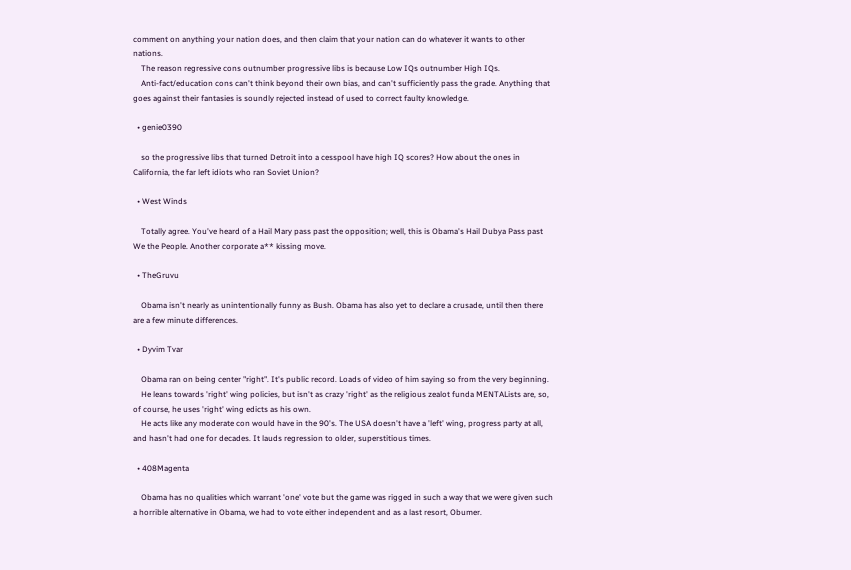comment on anything your nation does, and then claim that your nation can do whatever it wants to other nations.
    The reason regressive cons outnumber progressive libs is because Low IQs outnumber High IQs.
    Anti-fact/education cons can't think beyond their own bias, and can't sufficiently pass the grade. Anything that goes against their fantasies is soundly rejected instead of used to correct faulty knowledge.

  • genie0390

    so the progressive libs that turned Detroit into a cesspool have high IQ scores? How about the ones in California, the far left idiots who ran Soviet Union?

  • West Winds

    Totally agree. You've heard of a Hail Mary pass past the opposition; well, this is Obama's Hail Dubya Pass past We the People. Another corporate a** kissing move.

  • TheGruvu

    Obama isn't nearly as unintentionally funny as Bush. Obama has also yet to declare a crusade, until then there are a few minute differences.

  • Dyvim Tvar

    Obama ran on being center "right". It's public record. Loads of video of him saying so from the very beginning.
    He leans towards 'right' wing policies, but isn't as crazy 'right' as the religious zealot funda MENTALists are, so, of course, he uses 'right' wing edicts as his own.
    He acts like any moderate con would have in the 90's. The USA doesn't have a 'left' wing, progress party at all, and hasn't had one for decades. It lauds regression to older, superstitious times.

  • 408Magenta

    Obama has no qualities which warrant 'one' vote but the game was rigged in such a way that we were given such a horrible alternative in Obama, we had to vote either independent and as a last resort, Obumer.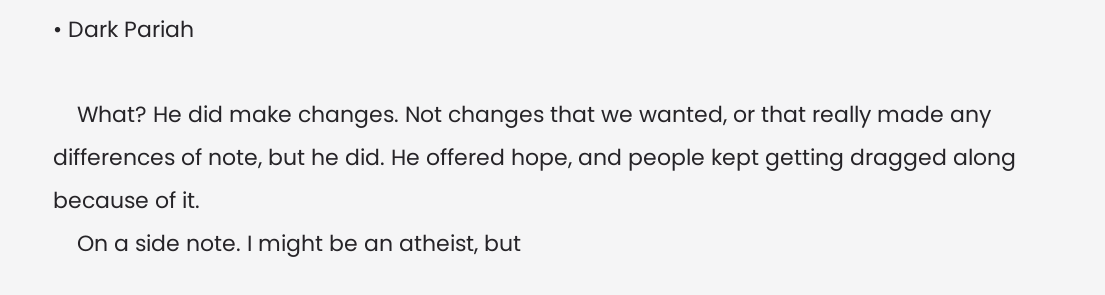• Dark Pariah

    What? He did make changes. Not changes that we wanted, or that really made any differences of note, but he did. He offered hope, and people kept getting dragged along because of it.
    On a side note. I might be an atheist, but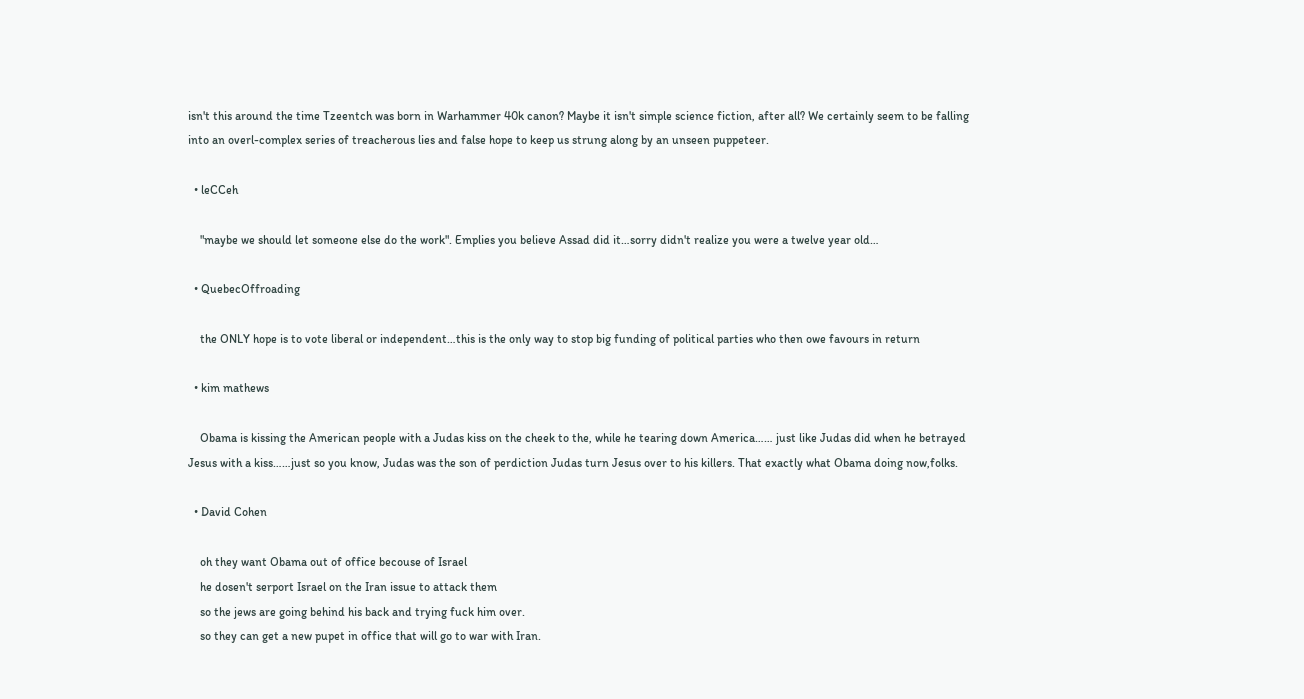isn't this around the time Tzeentch was born in Warhammer 40k canon? Maybe it isn't simple science fiction, after all? We certainly seem to be falling into an overl-complex series of treacherous lies and false hope to keep us strung along by an unseen puppeteer.

  • leCCeh

    "maybe we should let someone else do the work". Emplies you believe Assad did it…sorry didn't realize you were a twelve year old…

  • QuebecOffroading

    the ONLY hope is to vote liberal or independent…this is the only way to stop big funding of political parties who then owe favours in return

  • kim mathews

    Obama is kissing the American people with a Judas kiss on the cheek to the, while he tearing down America…… just like Judas did when he betrayed Jesus with a kiss……just so you know, Judas was the son of perdiction Judas turn Jesus over to his killers. That exactly what Obama doing now,folks.

  • David Cohen

    oh they want Obama out of office becouse of Israel
    he dosen't serport Israel on the Iran issue to attack them
    so the jews are going behind his back and trying fuck him over.
    so they can get a new pupet in office that will go to war with Iran.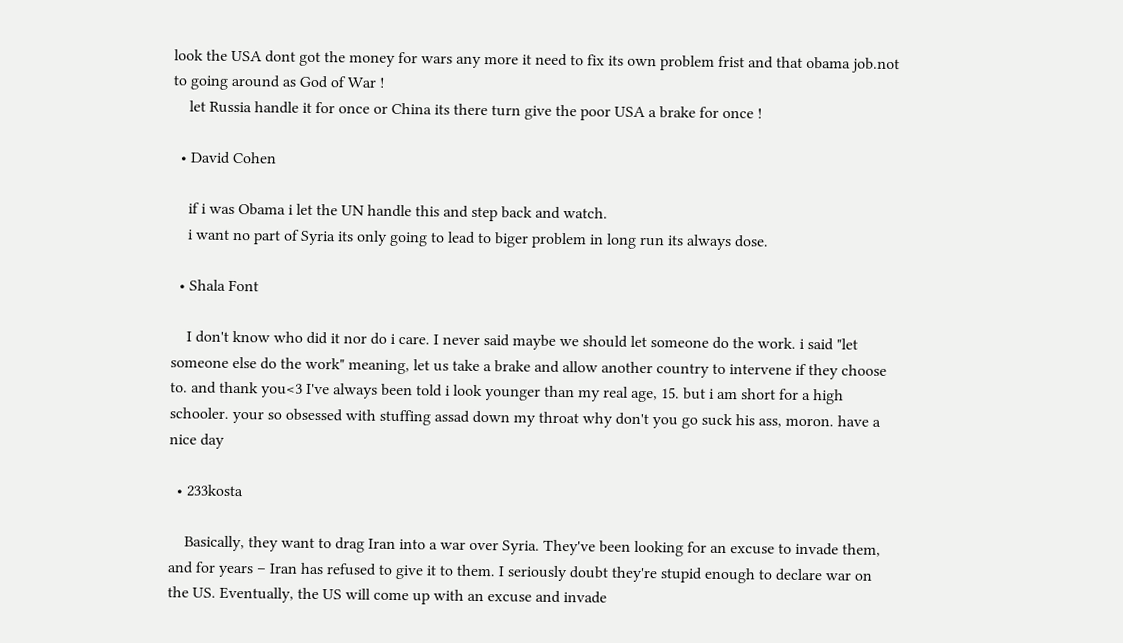look the USA dont got the money for wars any more it need to fix its own problem frist and that obama job.not to going around as God of War !
    let Russia handle it for once or China its there turn give the poor USA a brake for once !

  • David Cohen

    if i was Obama i let the UN handle this and step back and watch.
    i want no part of Syria its only going to lead to biger problem in long run its always dose.

  • Shala Font

    I don't know who did it nor do i care. I never said maybe we should let someone do the work. i said "let someone else do the work" meaning, let us take a brake and allow another country to intervene if they choose to. and thank you<3 I've always been told i look younger than my real age, 15. but i am short for a high schooler. your so obsessed with stuffing assad down my throat why don't you go suck his ass, moron. have a nice day

  • 233kosta

    Basically, they want to drag Iran into a war over Syria. They've been looking for an excuse to invade them, and for years – Iran has refused to give it to them. I seriously doubt they're stupid enough to declare war on the US. Eventually, the US will come up with an excuse and invade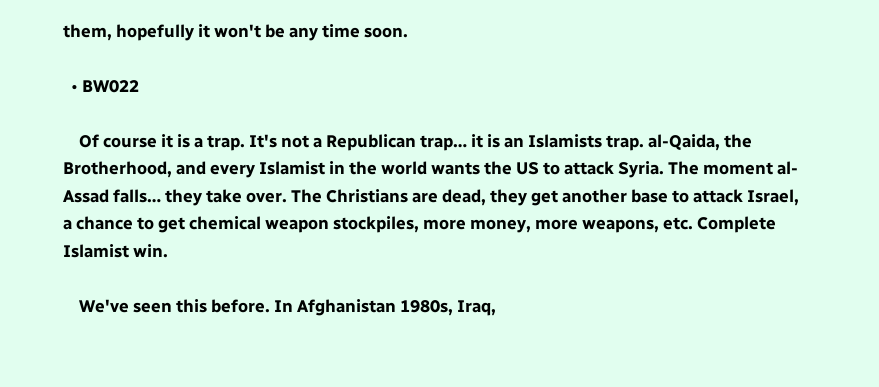them, hopefully it won't be any time soon.

  • BW022

    Of course it is a trap. It's not a Republican trap… it is an Islamists trap. al-Qaida, the Brotherhood, and every Islamist in the world wants the US to attack Syria. The moment al-Assad falls… they take over. The Christians are dead, they get another base to attack Israel, a chance to get chemical weapon stockpiles, more money, more weapons, etc. Complete Islamist win.

    We've seen this before. In Afghanistan 1980s, Iraq,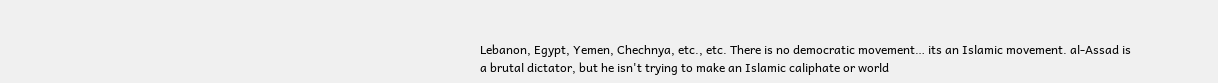Lebanon, Egypt, Yemen, Chechnya, etc., etc. There is no democratic movement… its an Islamic movement. al-Assad is a brutal dictator, but he isn't trying to make an Islamic caliphate or world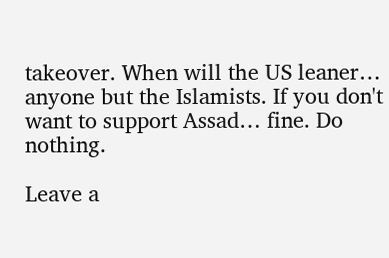takeover. When will the US leaner… anyone but the Islamists. If you don't want to support Assad… fine. Do nothing.

Leave a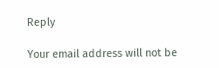Reply

Your email address will not be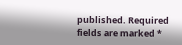published. Required fields are marked *